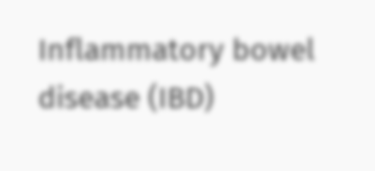Inflammatory bowel disease (IBD)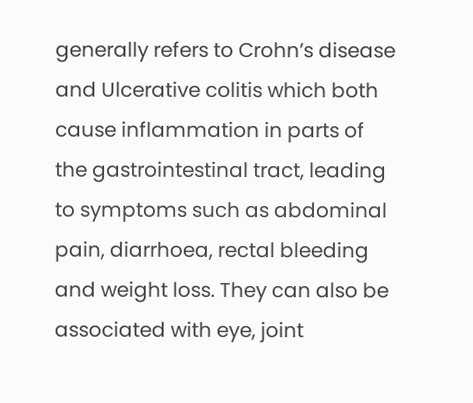generally refers to Crohn’s disease and Ulcerative colitis which both cause inflammation in parts of the gastrointestinal tract, leading to symptoms such as abdominal pain, diarrhoea, rectal bleeding and weight loss. They can also be associated with eye, joint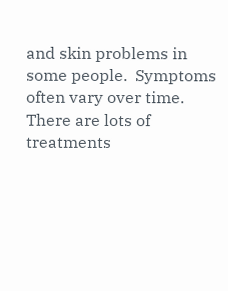and skin problems in some people.  Symptoms often vary over time. There are lots of treatments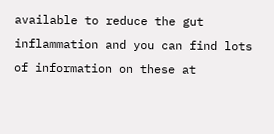available to reduce the gut inflammation and you can find lots of information on these at